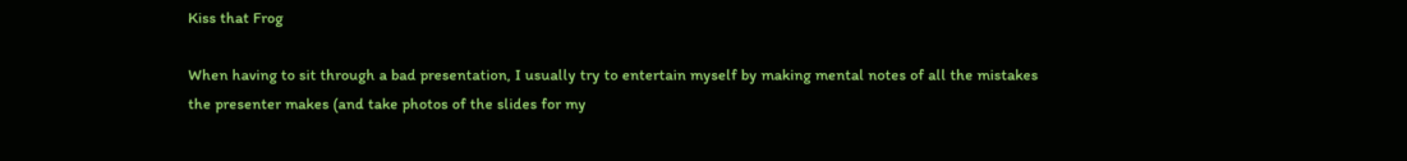Kiss that Frog

When having to sit through a bad presentation, I usually try to entertain myself by making mental notes of all the mistakes the presenter makes (and take photos of the slides for my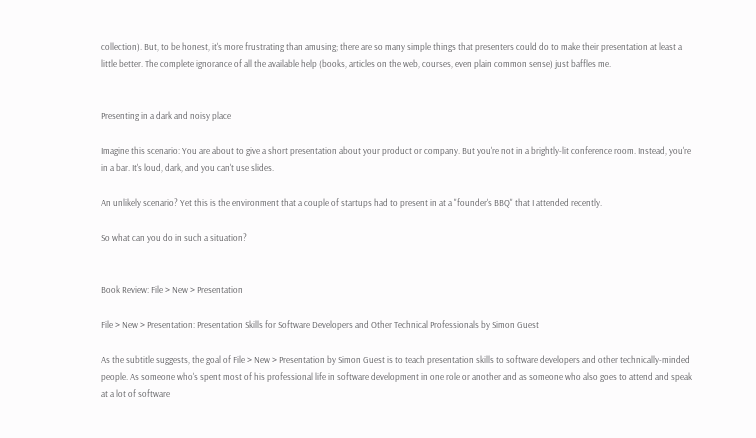collection). But, to be honest, it's more frustrating than amusing; there are so many simple things that presenters could do to make their presentation at least a little better. The complete ignorance of all the available help (books, articles on the web, courses, even plain common sense) just baffles me.


Presenting in a dark and noisy place

Imagine this scenario: You are about to give a short presentation about your product or company. But you're not in a brightly-lit conference room. Instead, you're in a bar. It's loud, dark, and you can't use slides.

An unlikely scenario? Yet this is the environment that a couple of startups had to present in at a "founder's BBQ" that I attended recently.

So what can you do in such a situation?


Book Review: File > New > Presentation

File > New > Presentation: Presentation Skills for Software Developers and Other Technical Professionals by Simon Guest

As the subtitle suggests, the goal of File > New > Presentation by Simon Guest is to teach presentation skills to software developers and other technically-minded people. As someone who's spent most of his professional life in software development in one role or another and as someone who also goes to attend and speak at a lot of software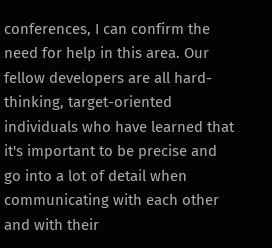conferences, I can confirm the need for help in this area. Our fellow developers are all hard-thinking, target-oriented individuals who have learned that it's important to be precise and go into a lot of detail when communicating with each other and with their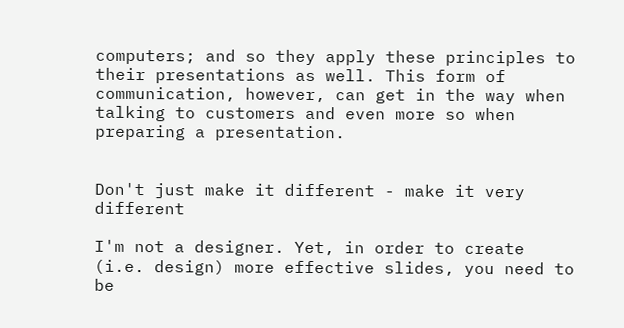computers; and so they apply these principles to their presentations as well. This form of communication, however, can get in the way when talking to customers and even more so when preparing a presentation.


Don't just make it different - make it very different

I'm not a designer. Yet, in order to create (i.e. design) more effective slides, you need to be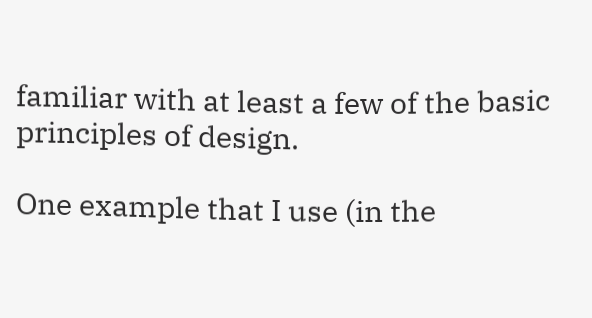familiar with at least a few of the basic principles of design.

One example that I use (in the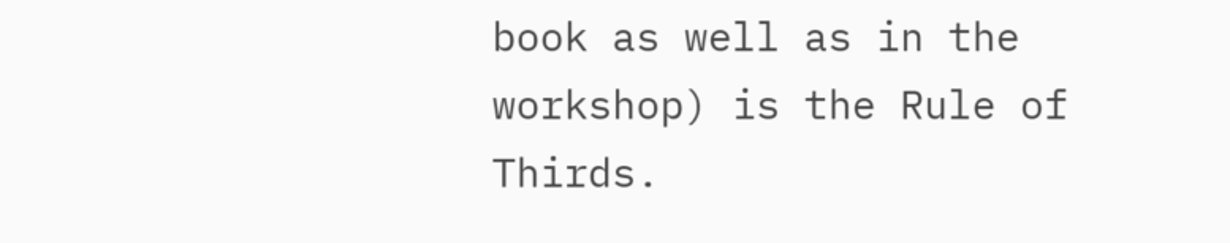book as well as in the workshop) is the Rule of Thirds.